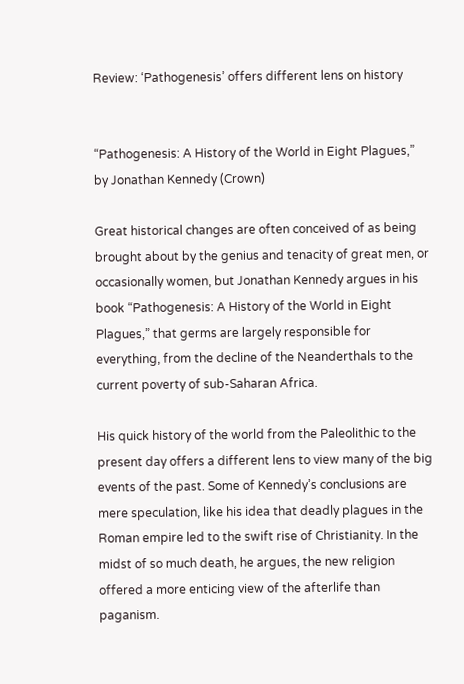Review: ‘Pathogenesis’ offers different lens on history


“Pathogenesis: A History of the World in Eight Plagues,” by Jonathan Kennedy (Crown)

Great historical changes are often conceived of as being brought about by the genius and tenacity of great men, or occasionally women, but Jonathan Kennedy argues in his book “Pathogenesis: A History of the World in Eight Plagues,” that germs are largely responsible for everything, from the decline of the Neanderthals to the current poverty of sub-Saharan Africa.

His quick history of the world from the Paleolithic to the present day offers a different lens to view many of the big events of the past. Some of Kennedy’s conclusions are mere speculation, like his idea that deadly plagues in the Roman empire led to the swift rise of Christianity. In the midst of so much death, he argues, the new religion offered a more enticing view of the afterlife than paganism.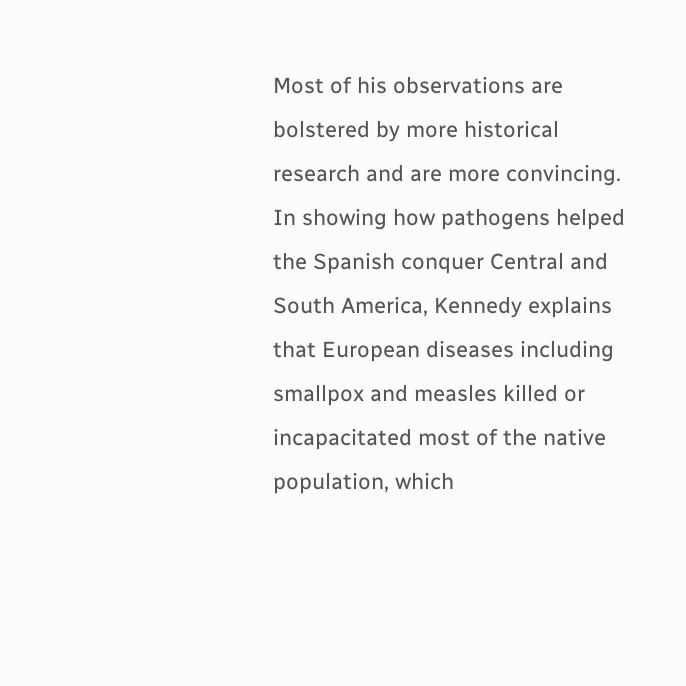Most of his observations are bolstered by more historical research and are more convincing. In showing how pathogens helped the Spanish conquer Central and South America, Kennedy explains that European diseases including smallpox and measles killed or incapacitated most of the native population, which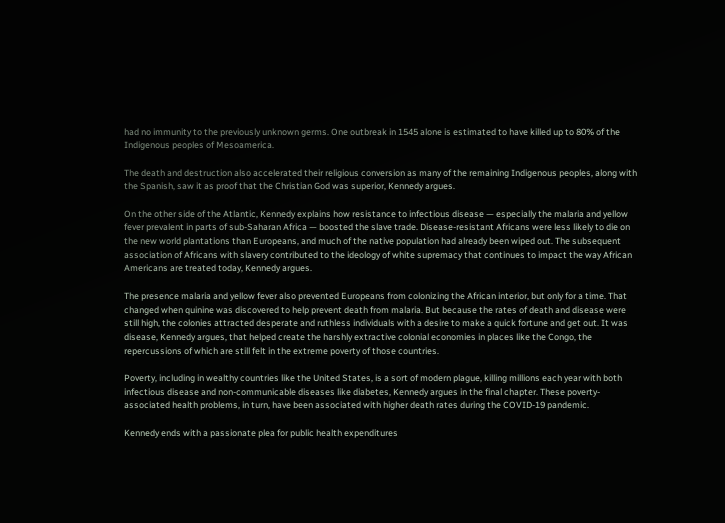had no immunity to the previously unknown germs. One outbreak in 1545 alone is estimated to have killed up to 80% of the Indigenous peoples of Mesoamerica.

The death and destruction also accelerated their religious conversion as many of the remaining Indigenous peoples, along with the Spanish, saw it as proof that the Christian God was superior, Kennedy argues.

On the other side of the Atlantic, Kennedy explains how resistance to infectious disease — especially the malaria and yellow fever prevalent in parts of sub-Saharan Africa — boosted the slave trade. Disease-resistant Africans were less likely to die on the new world plantations than Europeans, and much of the native population had already been wiped out. The subsequent association of Africans with slavery contributed to the ideology of white supremacy that continues to impact the way African Americans are treated today, Kennedy argues.

The presence malaria and yellow fever also prevented Europeans from colonizing the African interior, but only for a time. That changed when quinine was discovered to help prevent death from malaria. But because the rates of death and disease were still high, the colonies attracted desperate and ruthless individuals with a desire to make a quick fortune and get out. It was disease, Kennedy argues, that helped create the harshly extractive colonial economies in places like the Congo, the repercussions of which are still felt in the extreme poverty of those countries.

Poverty, including in wealthy countries like the United States, is a sort of modern plague, killing millions each year with both infectious disease and non-communicable diseases like diabetes, Kennedy argues in the final chapter. These poverty-associated health problems, in turn, have been associated with higher death rates during the COVID-19 pandemic.

Kennedy ends with a passionate plea for public health expenditures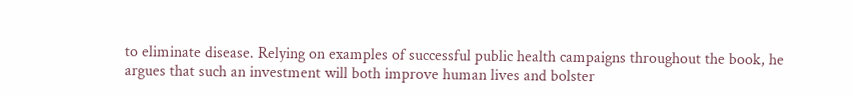to eliminate disease. Relying on examples of successful public health campaigns throughout the book, he argues that such an investment will both improve human lives and bolster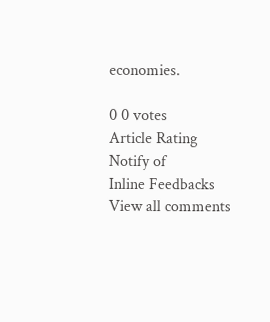economies.

0 0 votes
Article Rating
Notify of
Inline Feedbacks
View all comments